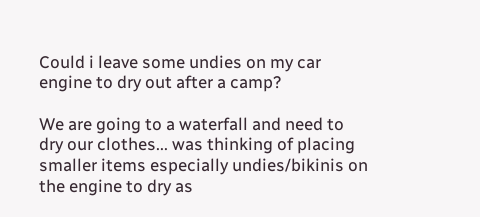Could i leave some undies on my car engine to dry out after a camp?

We are going to a waterfall and need to dry our clothes... was thinking of placing smaller items especially undies/bikinis on the engine to dry as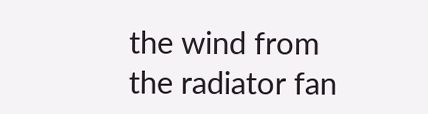the wind from the radiator fan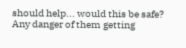should help... would this be safe? Any danger of them getting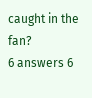caught in the fan?
6 answers 6